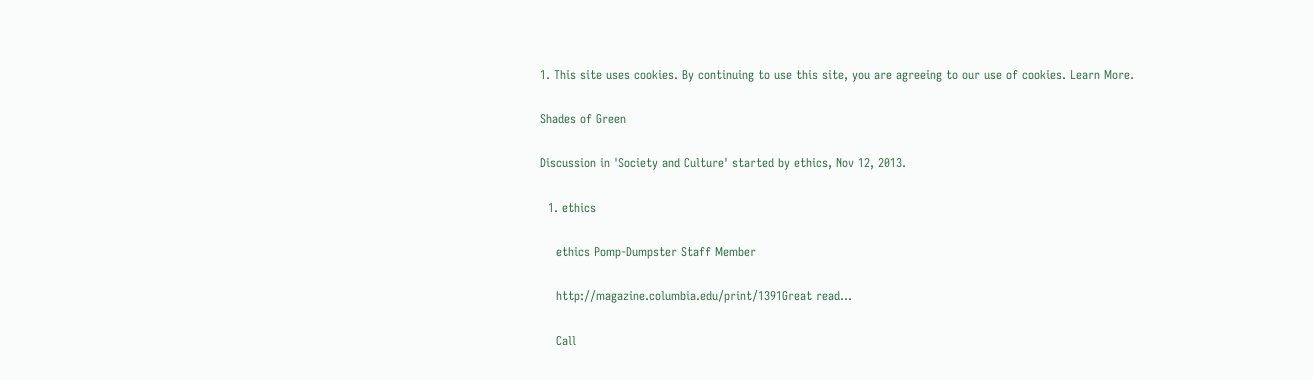1. This site uses cookies. By continuing to use this site, you are agreeing to our use of cookies. Learn More.

Shades of Green

Discussion in 'Society and Culture' started by ethics, Nov 12, 2013.

  1. ethics

    ethics Pomp-Dumpster Staff Member

    http://magazine.columbia.edu/print/1391Great read...

    Call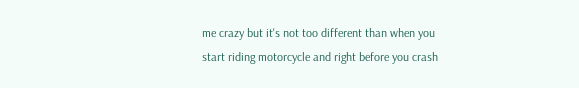me crazy but it's not too different than when you start riding motorcycle and right before you crash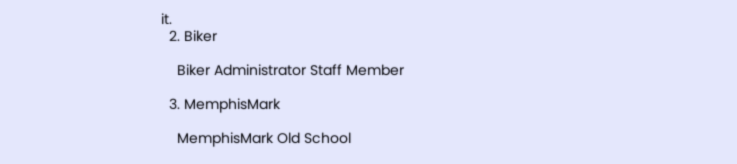it.
  2. Biker

    Biker Administrator Staff Member

  3. MemphisMark

    MemphisMark Old School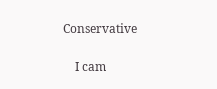Conservative

    I cam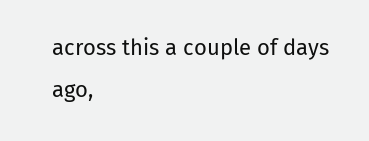across this a couple of days ago,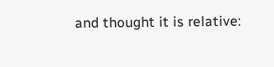and thought it is relative: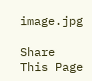image.jpg

Share This Page